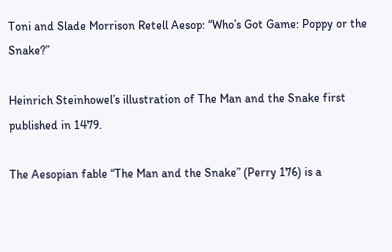Toni and Slade Morrison Retell Aesop: “Who’s Got Game: Poppy or the Snake?”

Heinrich Steinhowel’s illustration of The Man and the Snake first published in 1479.

The Aesopian fable “The Man and the Snake” (Perry 176) is a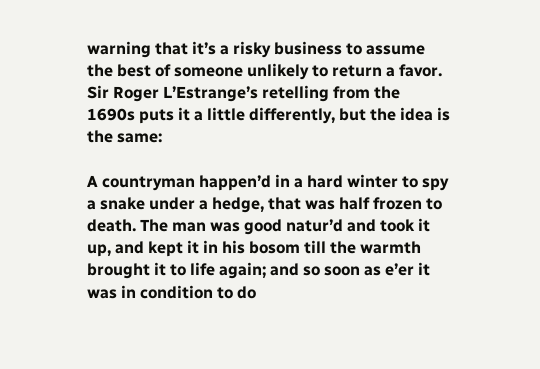warning that it’s a risky business to assume the best of someone unlikely to return a favor.  Sir Roger L’Estrange’s retelling from the 1690s puts it a little differently, but the idea is the same:

A countryman happen’d in a hard winter to spy a snake under a hedge, that was half frozen to death. The man was good natur’d and took it up, and kept it in his bosom till the warmth brought it to life again; and so soon as e’er it was in condition to do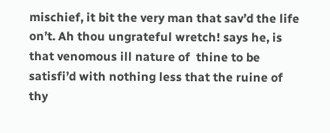mischief, it bit the very man that sav’d the life on’t. Ah thou ungrateful wretch! says he, is that venomous ill nature of  thine to be satisfi’d with nothing less that the ruine of thy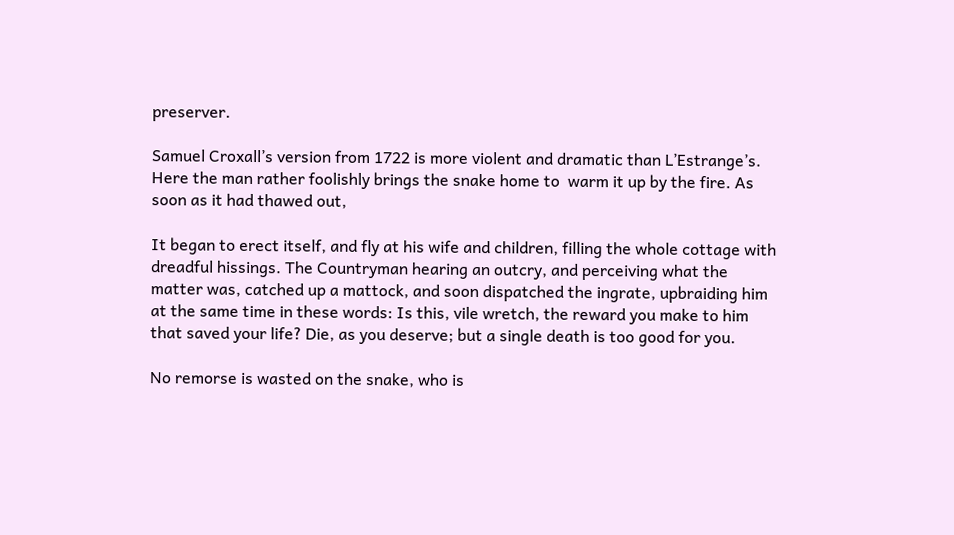preserver.

Samuel Croxall’s version from 1722 is more violent and dramatic than L’Estrange’s.   Here the man rather foolishly brings the snake home to  warm it up by the fire. As soon as it had thawed out,

It began to erect itself, and fly at his wife and children, filling the whole cottage with dreadful hissings. The Countryman hearing an outcry, and perceiving what the matter was, catched up a mattock, and soon dispatched the ingrate, upbraiding him at the same time in these words: Is this, vile wretch, the reward you make to him that saved your life? Die, as you deserve; but a single death is too good for you.

No remorse is wasted on the snake, who is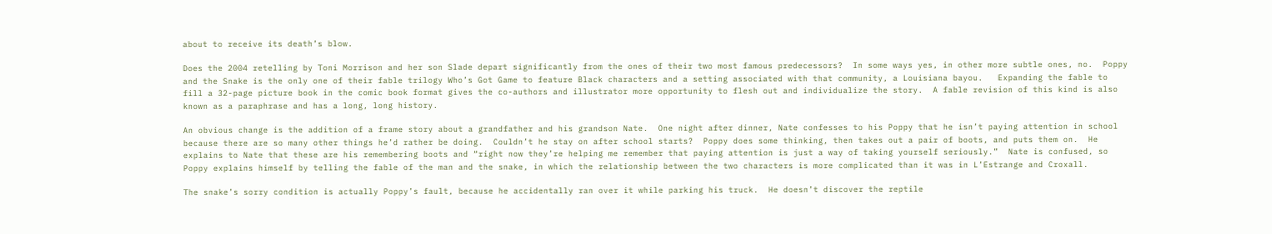about to receive its death’s blow.

Does the 2004 retelling by Toni Morrison and her son Slade depart significantly from the ones of their two most famous predecessors?  In some ways yes, in other more subtle ones, no.  Poppy and the Snake is the only one of their fable trilogy Who’s Got Game to feature Black characters and a setting associated with that community, a Louisiana bayou.   Expanding the fable to fill a 32-page picture book in the comic book format gives the co-authors and illustrator more opportunity to flesh out and individualize the story.  A fable revision of this kind is also known as a paraphrase and has a long, long history.

An obvious change is the addition of a frame story about a grandfather and his grandson Nate.  One night after dinner, Nate confesses to his Poppy that he isn’t paying attention in school because there are so many other things he’d rather be doing.  Couldn’t he stay on after school starts?  Poppy does some thinking, then takes out a pair of boots, and puts them on.  He explains to Nate that these are his remembering boots and “right now they’re helping me remember that paying attention is just a way of taking yourself seriously.”  Nate is confused, so Poppy explains himself by telling the fable of the man and the snake, in which the relationship between the two characters is more complicated than it was in L’Estrange and Croxall.

The snake’s sorry condition is actually Poppy’s fault, because he accidentally ran over it while parking his truck.  He doesn’t discover the reptile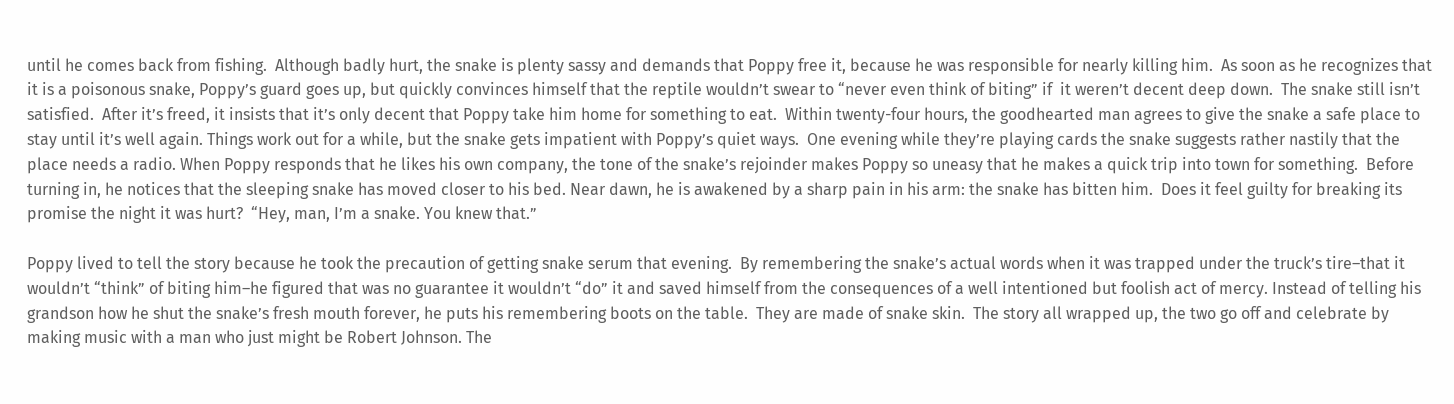until he comes back from fishing.  Although badly hurt, the snake is plenty sassy and demands that Poppy free it, because he was responsible for nearly killing him.  As soon as he recognizes that it is a poisonous snake, Poppy’s guard goes up, but quickly convinces himself that the reptile wouldn’t swear to “never even think of biting” if  it weren’t decent deep down.  The snake still isn’t satisfied.  After it’s freed, it insists that it’s only decent that Poppy take him home for something to eat.  Within twenty-four hours, the goodhearted man agrees to give the snake a safe place to stay until it’s well again. Things work out for a while, but the snake gets impatient with Poppy’s quiet ways.  One evening while they’re playing cards the snake suggests rather nastily that the place needs a radio. When Poppy responds that he likes his own company, the tone of the snake’s rejoinder makes Poppy so uneasy that he makes a quick trip into town for something.  Before turning in, he notices that the sleeping snake has moved closer to his bed. Near dawn, he is awakened by a sharp pain in his arm: the snake has bitten him.  Does it feel guilty for breaking its promise the night it was hurt?  “Hey, man, I’m a snake. You knew that.”

Poppy lived to tell the story because he took the precaution of getting snake serum that evening.  By remembering the snake’s actual words when it was trapped under the truck’s tire–that it wouldn’t “think” of biting him–he figured that was no guarantee it wouldn’t “do” it and saved himself from the consequences of a well intentioned but foolish act of mercy. Instead of telling his grandson how he shut the snake’s fresh mouth forever, he puts his remembering boots on the table.  They are made of snake skin.  The story all wrapped up, the two go off and celebrate by making music with a man who just might be Robert Johnson. The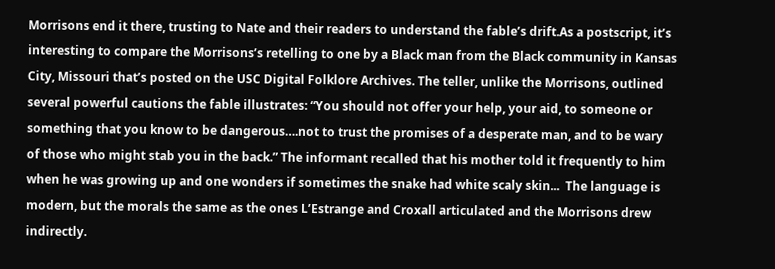Morrisons end it there, trusting to Nate and their readers to understand the fable’s drift.As a postscript, it’s interesting to compare the Morrisons’s retelling to one by a Black man from the Black community in Kansas City, Missouri that’s posted on the USC Digital Folklore Archives. The teller, unlike the Morrisons, outlined several powerful cautions the fable illustrates: “You should not offer your help, your aid, to someone or something that you know to be dangerous….not to trust the promises of a desperate man, and to be wary of those who might stab you in the back.” The informant recalled that his mother told it frequently to him when he was growing up and one wonders if sometimes the snake had white scaly skin...  The language is modern, but the morals the same as the ones L’Estrange and Croxall articulated and the Morrisons drew indirectly.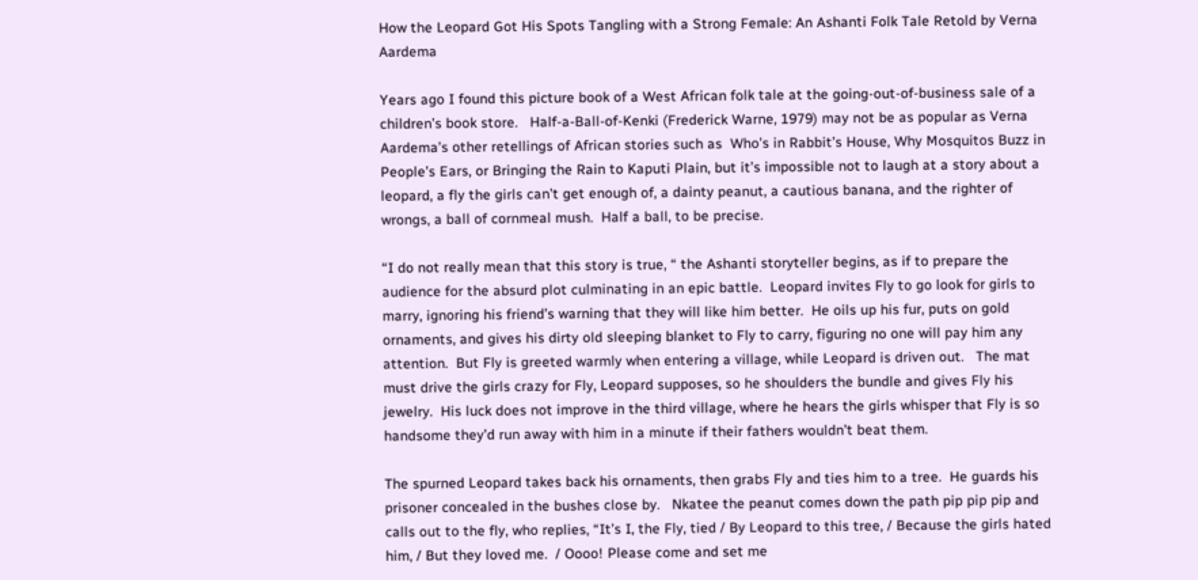How the Leopard Got His Spots Tangling with a Strong Female: An Ashanti Folk Tale Retold by Verna Aardema

Years ago I found this picture book of a West African folk tale at the going-out-of-business sale of a children’s book store.   Half-a-Ball-of-Kenki (Frederick Warne, 1979) may not be as popular as Verna Aardema’s other retellings of African stories such as  Who’s in Rabbit’s House, Why Mosquitos Buzz in People’s Ears, or Bringing the Rain to Kaputi Plain, but it’s impossible not to laugh at a story about a leopard, a fly the girls can’t get enough of, a dainty peanut, a cautious banana, and the righter of wrongs, a ball of cornmeal mush.  Half a ball, to be precise.

“I do not really mean that this story is true, “ the Ashanti storyteller begins, as if to prepare the audience for the absurd plot culminating in an epic battle.  Leopard invites Fly to go look for girls to marry, ignoring his friend’s warning that they will like him better.  He oils up his fur, puts on gold ornaments, and gives his dirty old sleeping blanket to Fly to carry, figuring no one will pay him any attention.  But Fly is greeted warmly when entering a village, while Leopard is driven out.   The mat must drive the girls crazy for Fly, Leopard supposes, so he shoulders the bundle and gives Fly his jewelry.  His luck does not improve in the third village, where he hears the girls whisper that Fly is so handsome they’d run away with him in a minute if their fathers wouldn’t beat them.

The spurned Leopard takes back his ornaments, then grabs Fly and ties him to a tree.  He guards his prisoner concealed in the bushes close by.   Nkatee the peanut comes down the path pip pip pip and calls out to the fly, who replies, “It’s I, the Fly, tied / By Leopard to this tree, / Because the girls hated him, / But they loved me.  / Oooo! Please come and set me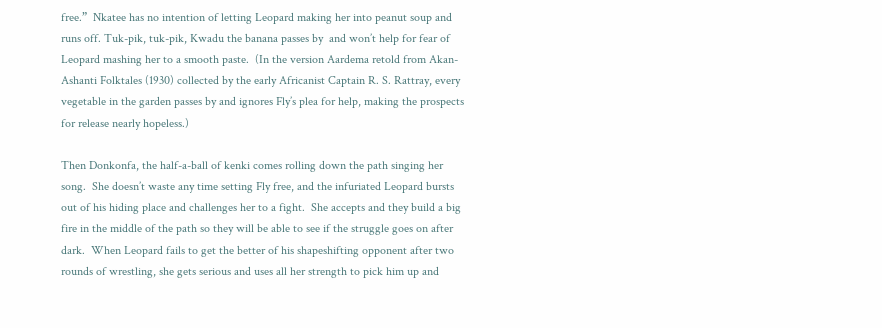free.”  Nkatee has no intention of letting Leopard making her into peanut soup and runs off. Tuk-pik, tuk-pik, Kwadu the banana passes by  and won’t help for fear of Leopard mashing her to a smooth paste.  (In the version Aardema retold from Akan-Ashanti Folktales (1930) collected by the early Africanist Captain R. S. Rattray, every vegetable in the garden passes by and ignores Fly’s plea for help, making the prospects for release nearly hopeless.)

Then Donkonfa, the half-a-ball of kenki comes rolling down the path singing her song.  She doesn’t waste any time setting Fly free, and the infuriated Leopard bursts out of his hiding place and challenges her to a fight.  She accepts and they build a big fire in the middle of the path so they will be able to see if the struggle goes on after dark.  When Leopard fails to get the better of his shapeshifting opponent after two rounds of wrestling, she gets serious and uses all her strength to pick him up and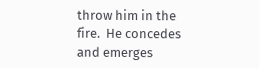throw him in the fire.  He concedes and emerges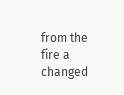from the fire a changed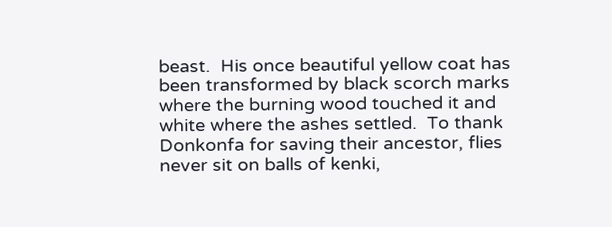beast.  His once beautiful yellow coat has been transformed by black scorch marks where the burning wood touched it and white where the ashes settled.  To thank Donkonfa for saving their ancestor, flies never sit on balls of kenki,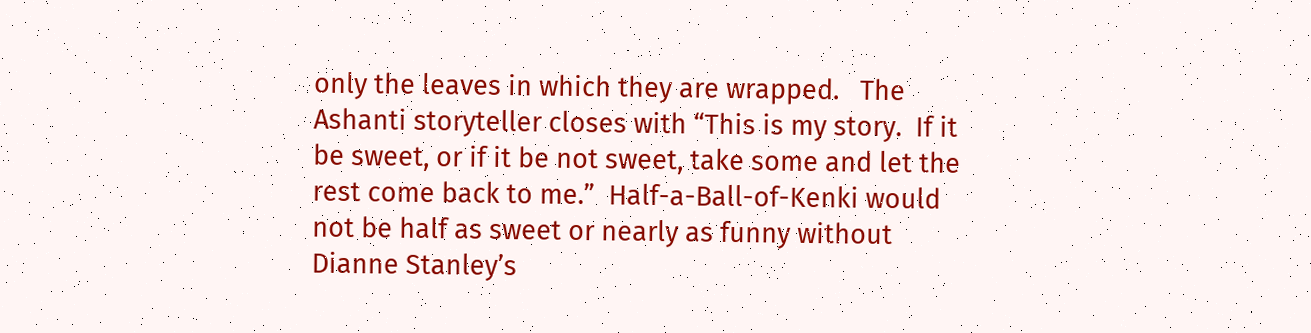only the leaves in which they are wrapped.   The Ashanti storyteller closes with “This is my story.  If it be sweet, or if it be not sweet, take some and let the rest come back to me.”  Half-a-Ball-of-Kenki would not be half as sweet or nearly as funny without Dianne Stanley’s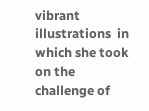vibrant illustrations  in which she took on the challenge of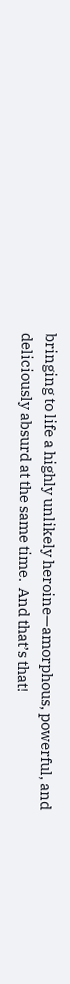bringing to life a highly unlikely heroine—amorphous, powerful, and deliciously absurd at the same time.  And that’s that!